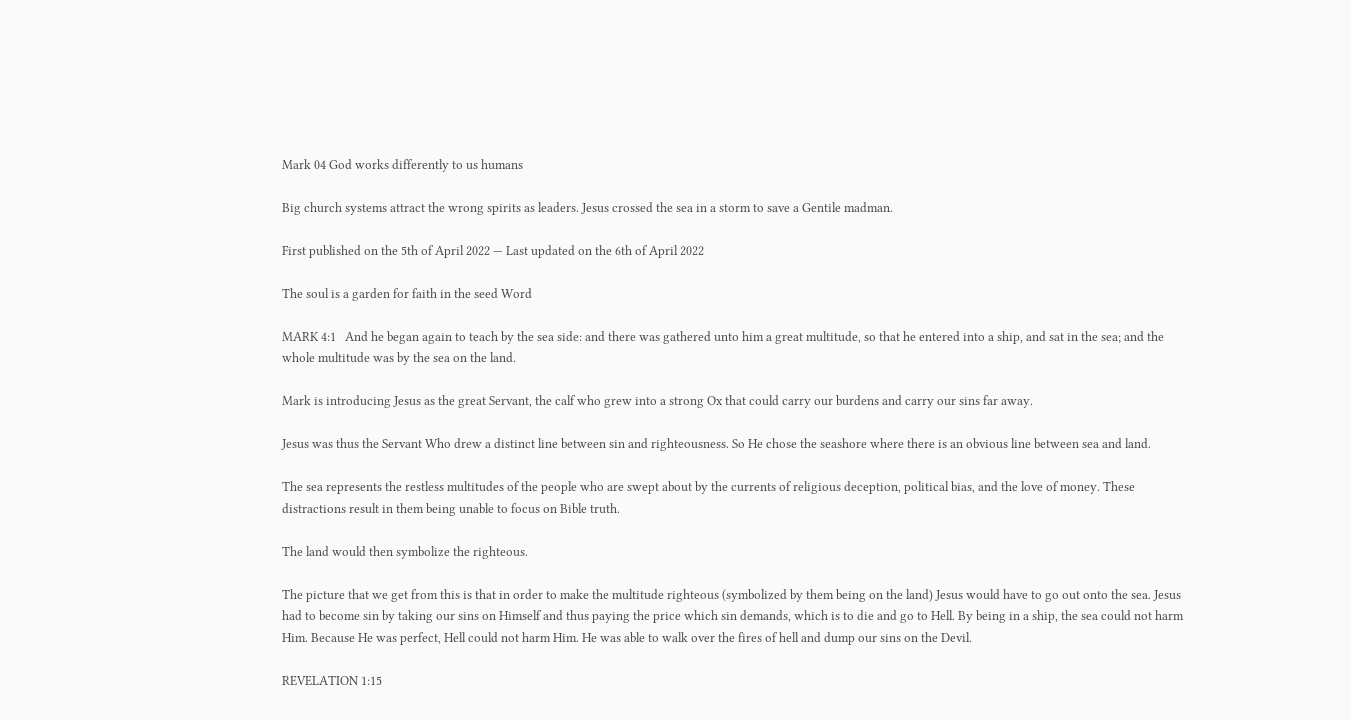Mark 04 God works differently to us humans

Big church systems attract the wrong spirits as leaders. Jesus crossed the sea in a storm to save a Gentile madman.

First published on the 5th of April 2022 — Last updated on the 6th of April 2022

The soul is a garden for faith in the seed Word

MARK 4:1   And he began again to teach by the sea side: and there was gathered unto him a great multitude, so that he entered into a ship, and sat in the sea; and the whole multitude was by the sea on the land.

Mark is introducing Jesus as the great Servant, the calf who grew into a strong Ox that could carry our burdens and carry our sins far away.

Jesus was thus the Servant Who drew a distinct line between sin and righteousness. So He chose the seashore where there is an obvious line between sea and land.

The sea represents the restless multitudes of the people who are swept about by the currents of religious deception, political bias, and the love of money. These distractions result in them being unable to focus on Bible truth.

The land would then symbolize the righteous.

The picture that we get from this is that in order to make the multitude righteous (symbolized by them being on the land) Jesus would have to go out onto the sea. Jesus had to become sin by taking our sins on Himself and thus paying the price which sin demands, which is to die and go to Hell. By being in a ship, the sea could not harm Him. Because He was perfect, Hell could not harm Him. He was able to walk over the fires of hell and dump our sins on the Devil.

REVELATION 1:15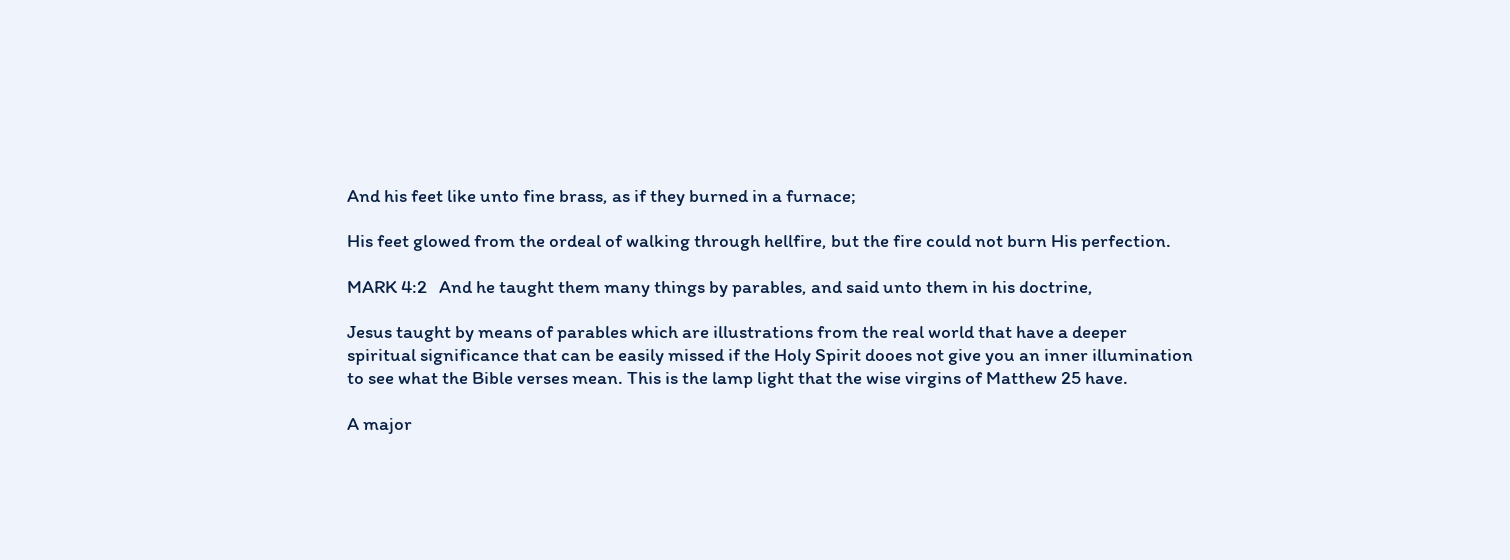And his feet like unto fine brass, as if they burned in a furnace;

His feet glowed from the ordeal of walking through hellfire, but the fire could not burn His perfection.

MARK 4:2   And he taught them many things by parables, and said unto them in his doctrine,

Jesus taught by means of parables which are illustrations from the real world that have a deeper spiritual significance that can be easily missed if the Holy Spirit dooes not give you an inner illumination to see what the Bible verses mean. This is the lamp light that the wise virgins of Matthew 25 have.

A major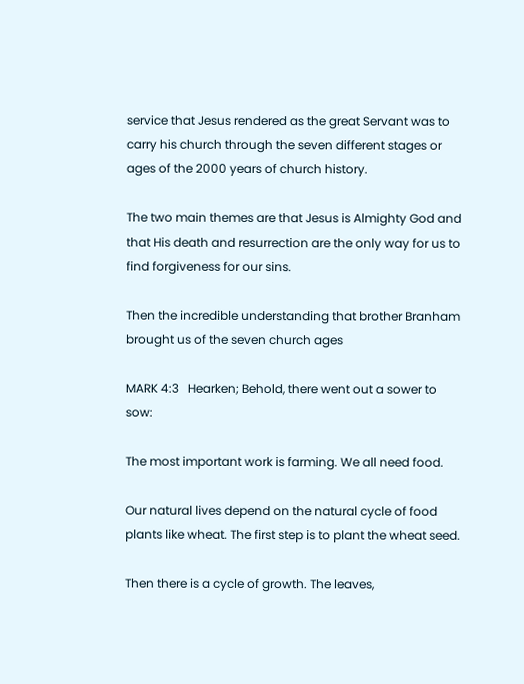service that Jesus rendered as the great Servant was to carry his church through the seven different stages or ages of the 2000 years of church history.

The two main themes are that Jesus is Almighty God and that His death and resurrection are the only way for us to find forgiveness for our sins.

Then the incredible understanding that brother Branham brought us of the seven church ages

MARK 4:3   Hearken; Behold, there went out a sower to sow:

The most important work is farming. We all need food.

Our natural lives depend on the natural cycle of food plants like wheat. The first step is to plant the wheat seed.

Then there is a cycle of growth. The leaves,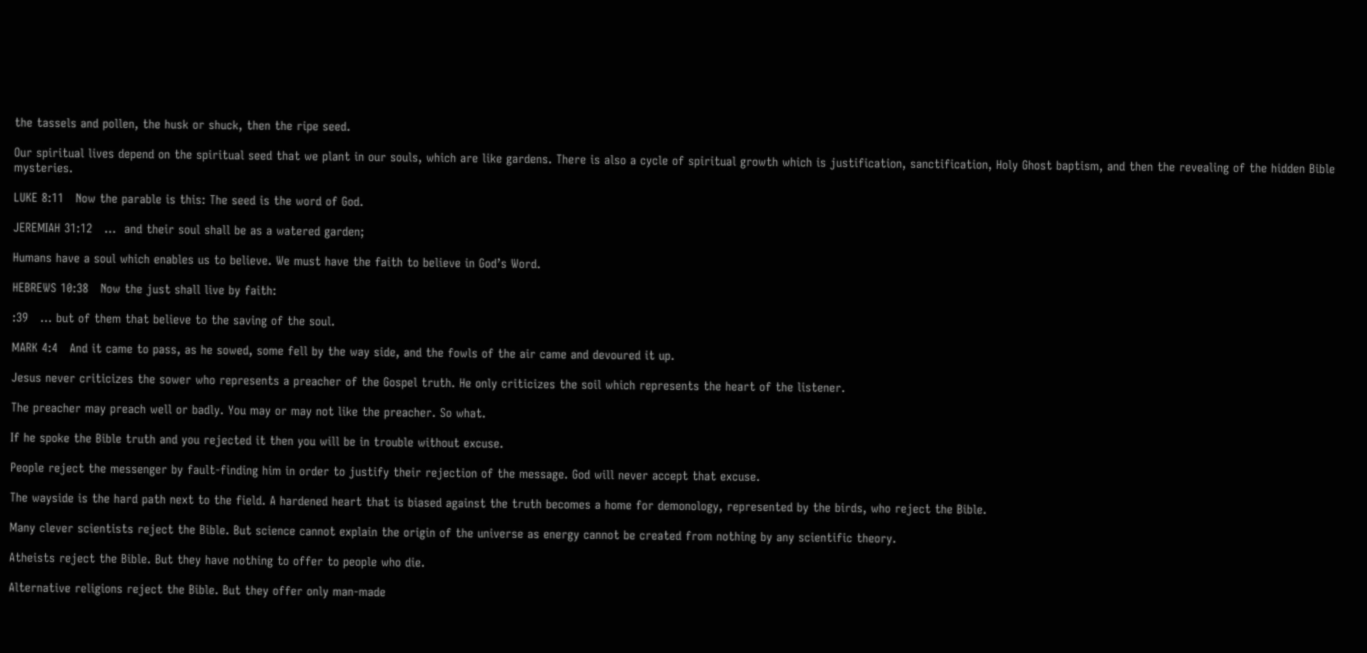the tassels and pollen, the husk or shuck, then the ripe seed.

Our spiritual lives depend on the spiritual seed that we plant in our souls, which are like gardens. There is also a cycle of spiritual growth which is justification, sanctification, Holy Ghost baptism, and then the revealing of the hidden Bible mysteries.

LUKE 8:11   Now the parable is this: The seed is the word of God.

JEREMIAH 31:12   …  and their soul shall be as a watered garden;

Humans have a soul which enables us to believe. We must have the faith to believe in God’s Word.

HEBREWS 10:38   Now the just shall live by faith:

:39   … but of them that believe to the saving of the soul.

MARK 4:4   And it came to pass, as he sowed, some fell by the way side, and the fowls of the air came and devoured it up.

Jesus never criticizes the sower who represents a preacher of the Gospel truth. He only criticizes the soil which represents the heart of the listener.

The preacher may preach well or badly. You may or may not like the preacher. So what.

If he spoke the Bible truth and you rejected it then you will be in trouble without excuse.

People reject the messenger by fault-finding him in order to justify their rejection of the message. God will never accept that excuse.

The wayside is the hard path next to the field. A hardened heart that is biased against the truth becomes a home for demonology, represented by the birds, who reject the Bible.

Many clever scientists reject the Bible. But science cannot explain the origin of the universe as energy cannot be created from nothing by any scientific theory.

Atheists reject the Bible. But they have nothing to offer to people who die.

Alternative religions reject the Bible. But they offer only man-made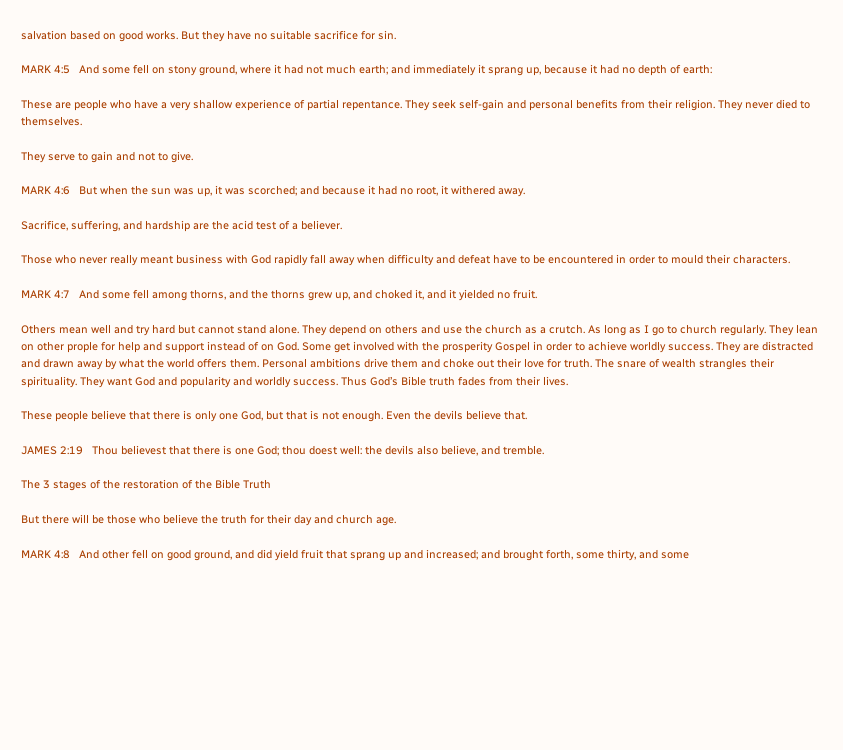salvation based on good works. But they have no suitable sacrifice for sin.

MARK 4:5   And some fell on stony ground, where it had not much earth; and immediately it sprang up, because it had no depth of earth:

These are people who have a very shallow experience of partial repentance. They seek self-gain and personal benefits from their religion. They never died to themselves.

They serve to gain and not to give.

MARK 4:6   But when the sun was up, it was scorched; and because it had no root, it withered away.

Sacrifice, suffering, and hardship are the acid test of a believer.

Those who never really meant business with God rapidly fall away when difficulty and defeat have to be encountered in order to mould their characters.

MARK 4:7   And some fell among thorns, and the thorns grew up, and choked it, and it yielded no fruit.

Others mean well and try hard but cannot stand alone. They depend on others and use the church as a crutch. As long as I go to church regularly. They lean on other prople for help and support instead of on God. Some get involved with the prosperity Gospel in order to achieve worldly success. They are distracted and drawn away by what the world offers them. Personal ambitions drive them and choke out their love for truth. The snare of wealth strangles their spirituality. They want God and popularity and worldly success. Thus God’s Bible truth fades from their lives.

These people believe that there is only one God, but that is not enough. Even the devils believe that.

JAMES 2:19   Thou believest that there is one God; thou doest well: the devils also believe, and tremble.

The 3 stages of the restoration of the Bible Truth

But there will be those who believe the truth for their day and church age.

MARK 4:8   And other fell on good ground, and did yield fruit that sprang up and increased; and brought forth, some thirty, and some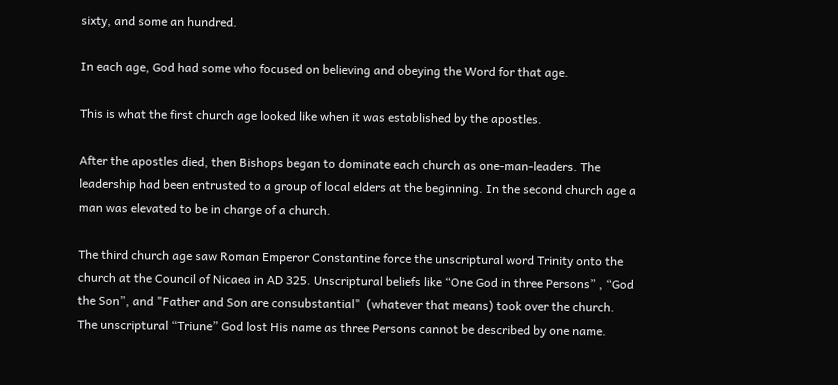sixty, and some an hundred.

In each age, God had some who focused on believing and obeying the Word for that age.

This is what the first church age looked like when it was established by the apostles.

After the apostles died, then Bishops began to dominate each church as one-man-leaders. The leadership had been entrusted to a group of local elders at the beginning. In the second church age a man was elevated to be in charge of a church.

The third church age saw Roman Emperor Constantine force the unscriptural word Trinity onto the church at the Council of Nicaea in AD 325. Unscriptural beliefs like “One God in three Persons” , “God the Son”, and "Father and Son are consubstantial"  (whatever that means) took over the church. The unscriptural “Triune” God lost His name as three Persons cannot be described by one name.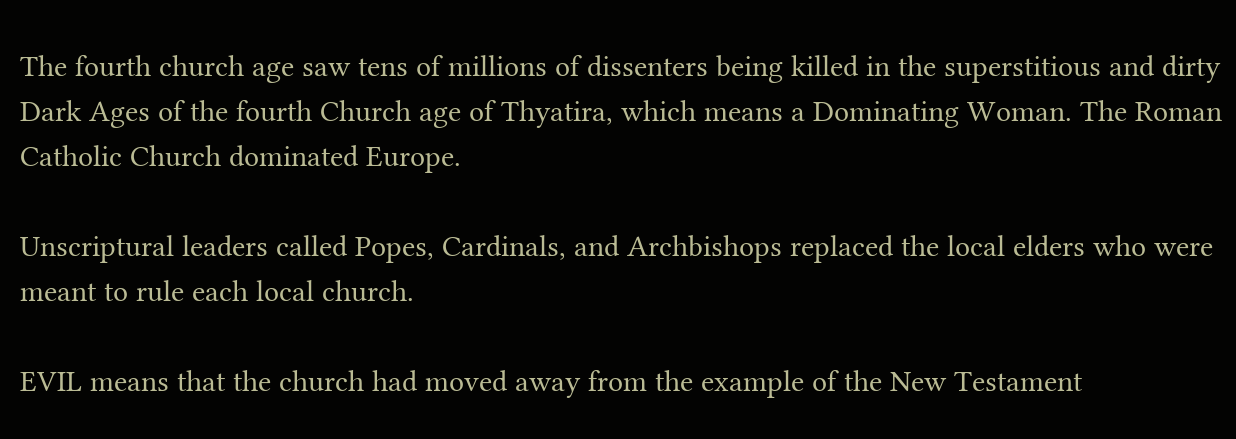The fourth church age saw tens of millions of dissenters being killed in the superstitious and dirty Dark Ages of the fourth Church age of Thyatira, which means a Dominating Woman. The Roman Catholic Church dominated Europe.

Unscriptural leaders called Popes, Cardinals, and Archbishops replaced the local elders who were meant to rule each local church.

EVIL means that the church had moved away from the example of the New Testament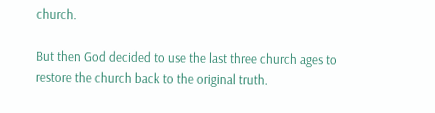church.

But then God decided to use the last three church ages to restore the church back to the original truth.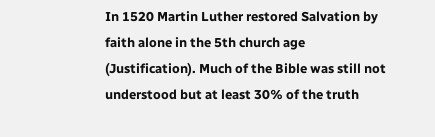In 1520 Martin Luther restored Salvation by faith alone in the 5th church age (Justification). Much of the Bible was still not understood but at least 30% of the truth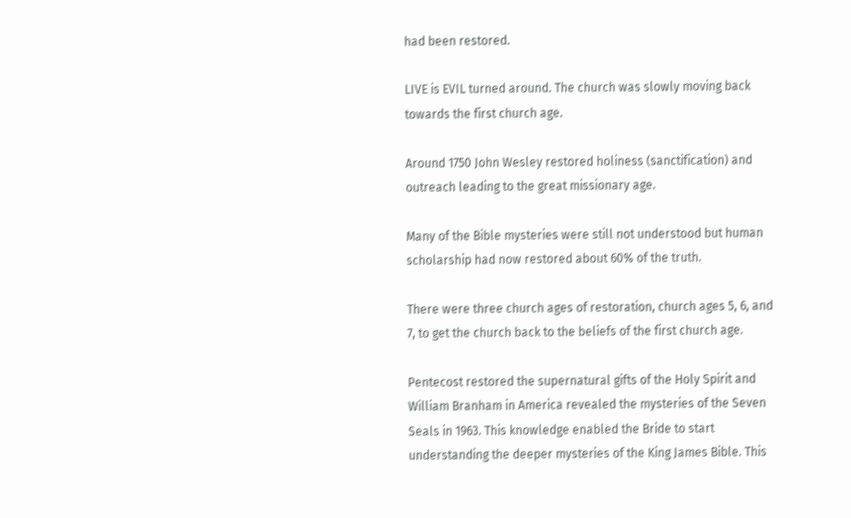had been restored.

LIVE is EVIL turned around. The church was slowly moving back towards the first church age.

Around 1750 John Wesley restored holiness (sanctification) and outreach leading to the great missionary age.

Many of the Bible mysteries were still not understood but human scholarship had now restored about 60% of the truth.

There were three church ages of restoration, church ages 5, 6, and 7, to get the church back to the beliefs of the first church age.

Pentecost restored the supernatural gifts of the Holy Spirit and William Branham in America revealed the mysteries of the Seven Seals in 1963. This knowledge enabled the Bride to start understanding the deeper mysteries of the King James Bible. This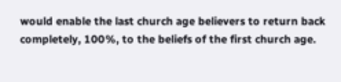would enable the last church age believers to return back completely, 100%, to the beliefs of the first church age.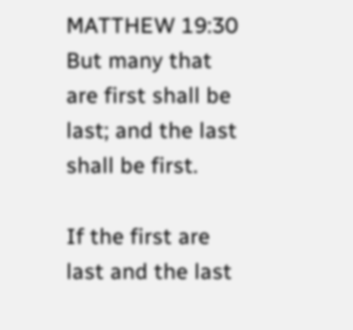MATTHEW 19:30   But many that are first shall be last; and the last shall be first.

If the first are last and the last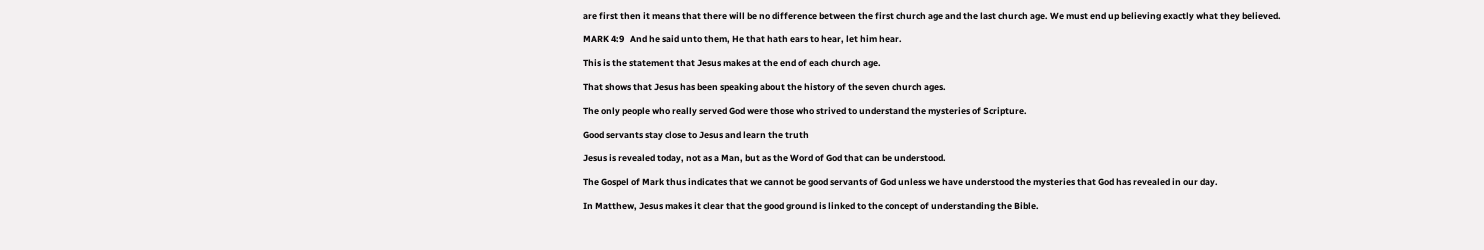are first then it means that there will be no difference between the first church age and the last church age. We must end up believing exactly what they believed.

MARK 4:9   And he said unto them, He that hath ears to hear, let him hear.

This is the statement that Jesus makes at the end of each church age.

That shows that Jesus has been speaking about the history of the seven church ages.

The only people who really served God were those who strived to understand the mysteries of Scripture.

Good servants stay close to Jesus and learn the truth

Jesus is revealed today, not as a Man, but as the Word of God that can be understood.

The Gospel of Mark thus indicates that we cannot be good servants of God unless we have understood the mysteries that God has revealed in our day.

In Matthew, Jesus makes it clear that the good ground is linked to the concept of understanding the Bible.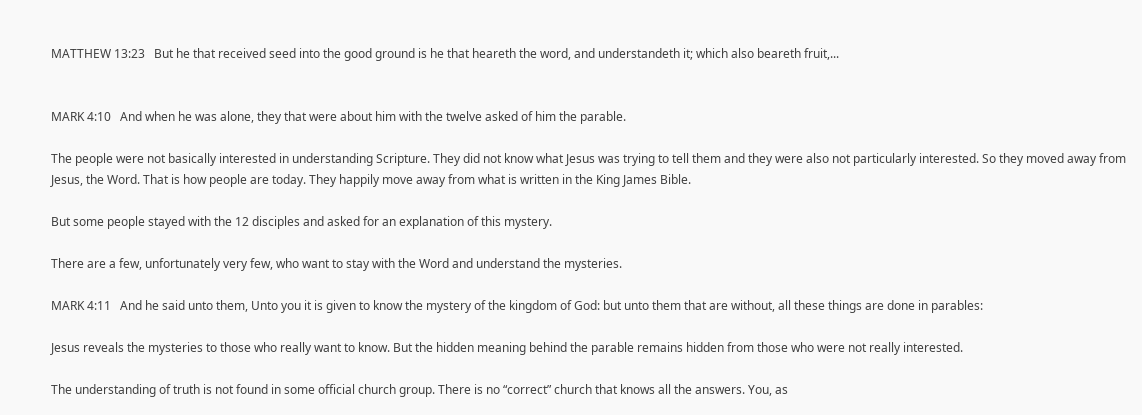MATTHEW 13:23   But he that received seed into the good ground is he that heareth the word, and understandeth it; which also beareth fruit,...


MARK 4:10   And when he was alone, they that were about him with the twelve asked of him the parable.

The people were not basically interested in understanding Scripture. They did not know what Jesus was trying to tell them and they were also not particularly interested. So they moved away from Jesus, the Word. That is how people are today. They happily move away from what is written in the King James Bible.

But some people stayed with the 12 disciples and asked for an explanation of this mystery.

There are a few, unfortunately very few, who want to stay with the Word and understand the mysteries.

MARK 4:11   And he said unto them, Unto you it is given to know the mystery of the kingdom of God: but unto them that are without, all these things are done in parables:

Jesus reveals the mysteries to those who really want to know. But the hidden meaning behind the parable remains hidden from those who were not really interested.

The understanding of truth is not found in some official church group. There is no “correct” church that knows all the answers. You, as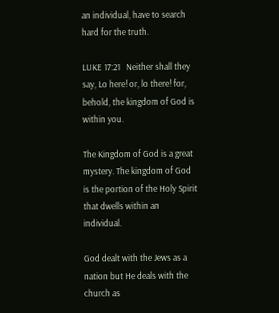an individual, have to search hard for the truth.

LUKE 17:21   Neither shall they say, Lo here! or, lo there! for, behold, the kingdom of God is within you.

The Kingdom of God is a great mystery. The kingdom of God is the portion of the Holy Spirit that dwells within an individual.

God dealt with the Jews as a nation but He deals with the church as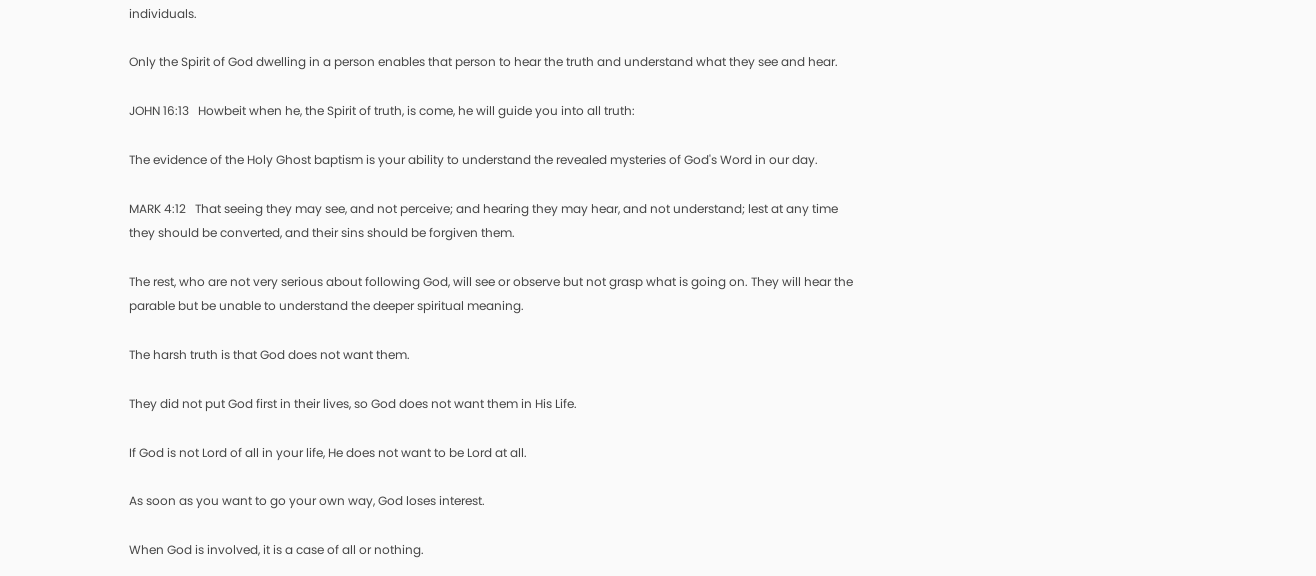individuals.

Only the Spirit of God dwelling in a person enables that person to hear the truth and understand what they see and hear.

JOHN 16:13   Howbeit when he, the Spirit of truth, is come, he will guide you into all truth:

The evidence of the Holy Ghost baptism is your ability to understand the revealed mysteries of God's Word in our day.

MARK 4:12   That seeing they may see, and not perceive; and hearing they may hear, and not understand; lest at any time they should be converted, and their sins should be forgiven them.

The rest, who are not very serious about following God, will see or observe but not grasp what is going on. They will hear the parable but be unable to understand the deeper spiritual meaning.

The harsh truth is that God does not want them.

They did not put God first in their lives, so God does not want them in His Life.

If God is not Lord of all in your life, He does not want to be Lord at all.

As soon as you want to go your own way, God loses interest.

When God is involved, it is a case of all or nothing.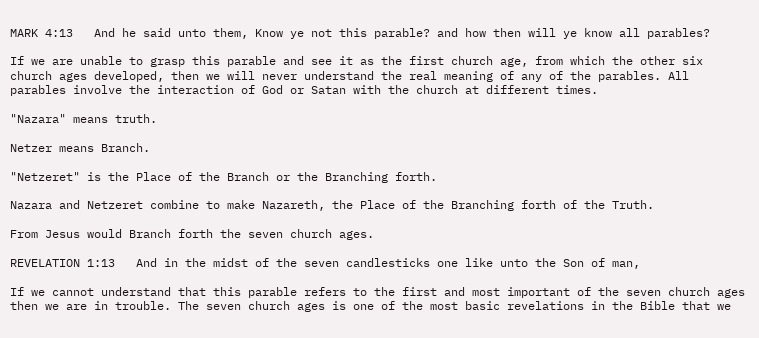MARK 4:13   And he said unto them, Know ye not this parable? and how then will ye know all parables?

If we are unable to grasp this parable and see it as the first church age, from which the other six church ages developed, then we will never understand the real meaning of any of the parables. All parables involve the interaction of God or Satan with the church at different times.

"Nazara" means truth.

Netzer means Branch.

"Netzeret" is the Place of the Branch or the Branching forth.

Nazara and Netzeret combine to make Nazareth, the Place of the Branching forth of the Truth.

From Jesus would Branch forth the seven church ages.

REVELATION 1:13   And in the midst of the seven candlesticks one like unto the Son of man,

If we cannot understand that this parable refers to the first and most important of the seven church ages then we are in trouble. The seven church ages is one of the most basic revelations in the Bible that we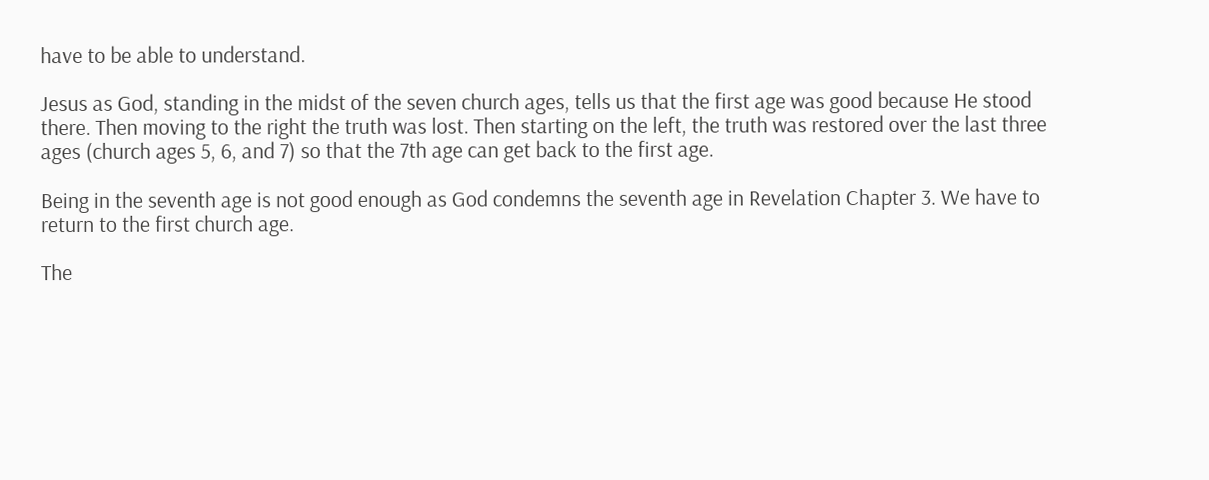have to be able to understand.

Jesus as God, standing in the midst of the seven church ages, tells us that the first age was good because He stood there. Then moving to the right the truth was lost. Then starting on the left, the truth was restored over the last three ages (church ages 5, 6, and 7) so that the 7th age can get back to the first age.

Being in the seventh age is not good enough as God condemns the seventh age in Revelation Chapter 3. We have to return to the first church age.

The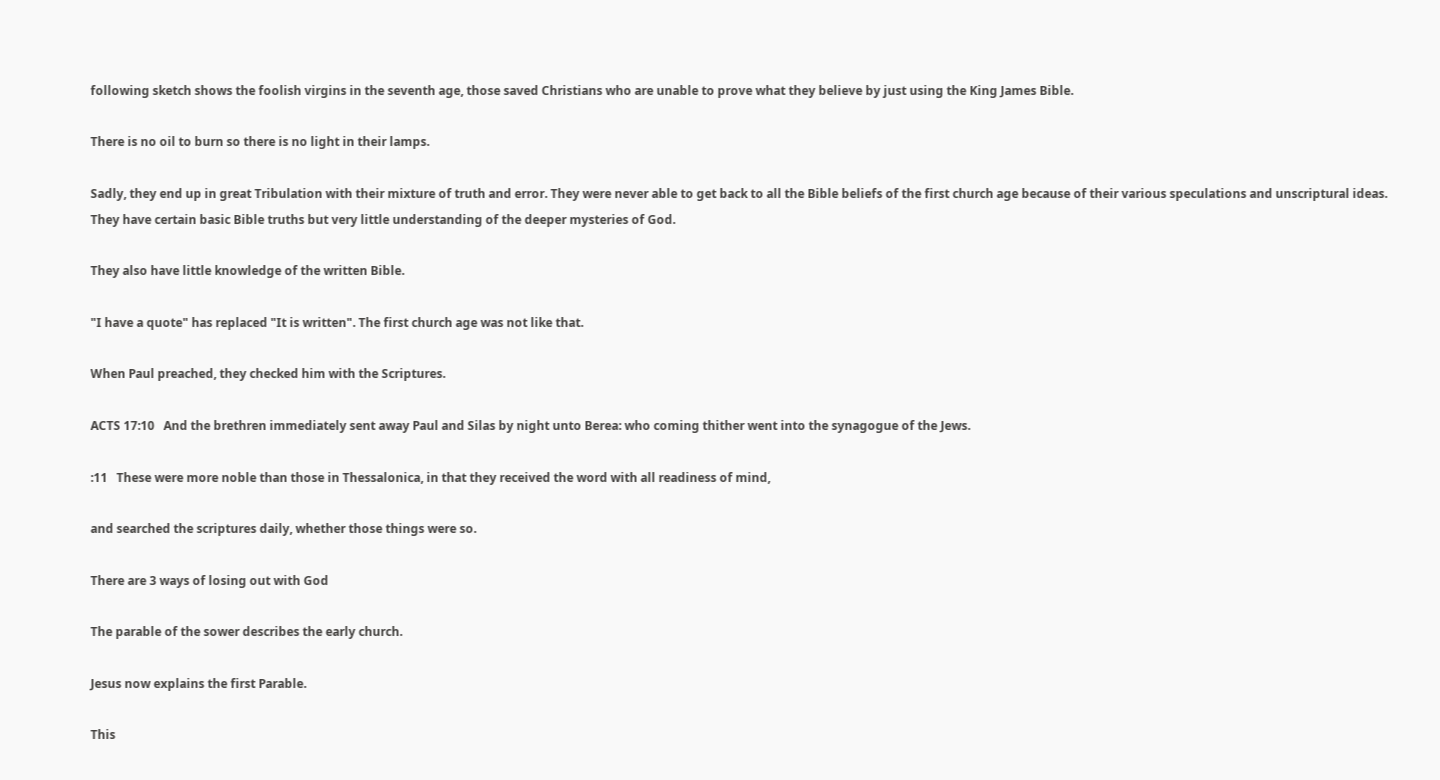following sketch shows the foolish virgins in the seventh age, those saved Christians who are unable to prove what they believe by just using the King James Bible.

There is no oil to burn so there is no light in their lamps.

Sadly, they end up in great Tribulation with their mixture of truth and error. They were never able to get back to all the Bible beliefs of the first church age because of their various speculations and unscriptural ideas. They have certain basic Bible truths but very little understanding of the deeper mysteries of God.

They also have little knowledge of the written Bible.

"I have a quote" has replaced "It is written". The first church age was not like that.

When Paul preached, they checked him with the Scriptures.

ACTS 17:10   And the brethren immediately sent away Paul and Silas by night unto Berea: who coming thither went into the synagogue of the Jews.

:11   These were more noble than those in Thessalonica, in that they received the word with all readiness of mind,

and searched the scriptures daily, whether those things were so.

There are 3 ways of losing out with God

The parable of the sower describes the early church.

Jesus now explains the first Parable.

This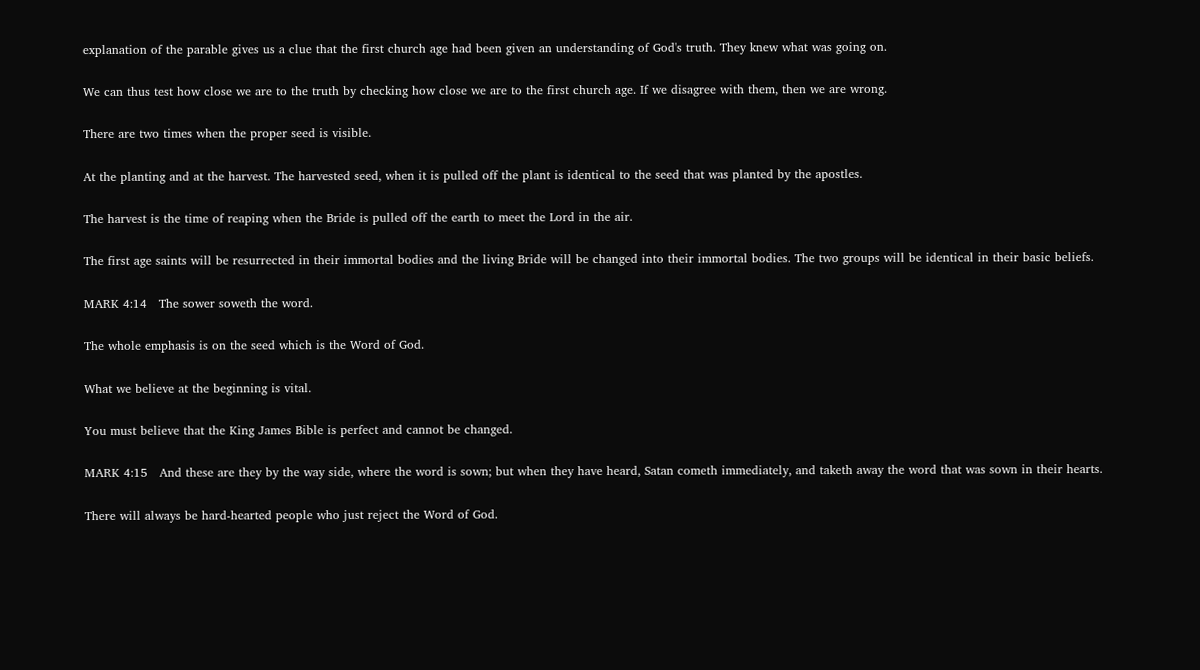explanation of the parable gives us a clue that the first church age had been given an understanding of God's truth. They knew what was going on.

We can thus test how close we are to the truth by checking how close we are to the first church age. If we disagree with them, then we are wrong.

There are two times when the proper seed is visible.

At the planting and at the harvest. The harvested seed, when it is pulled off the plant is identical to the seed that was planted by the apostles.

The harvest is the time of reaping when the Bride is pulled off the earth to meet the Lord in the air.

The first age saints will be resurrected in their immortal bodies and the living Bride will be changed into their immortal bodies. The two groups will be identical in their basic beliefs.

MARK 4:14   The sower soweth the word.

The whole emphasis is on the seed which is the Word of God.

What we believe at the beginning is vital.

You must believe that the King James Bible is perfect and cannot be changed.

MARK 4:15   And these are they by the way side, where the word is sown; but when they have heard, Satan cometh immediately, and taketh away the word that was sown in their hearts.

There will always be hard-hearted people who just reject the Word of God.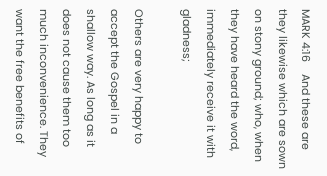MARK 4:16    And these are they likewise which are sown on stony ground; who, when they have heard the word, immediately receive it with gladness;

Others are very happy to accept the Gospel in a shallow way. As long as it does not cause them too much inconvenience. They want the free benefits of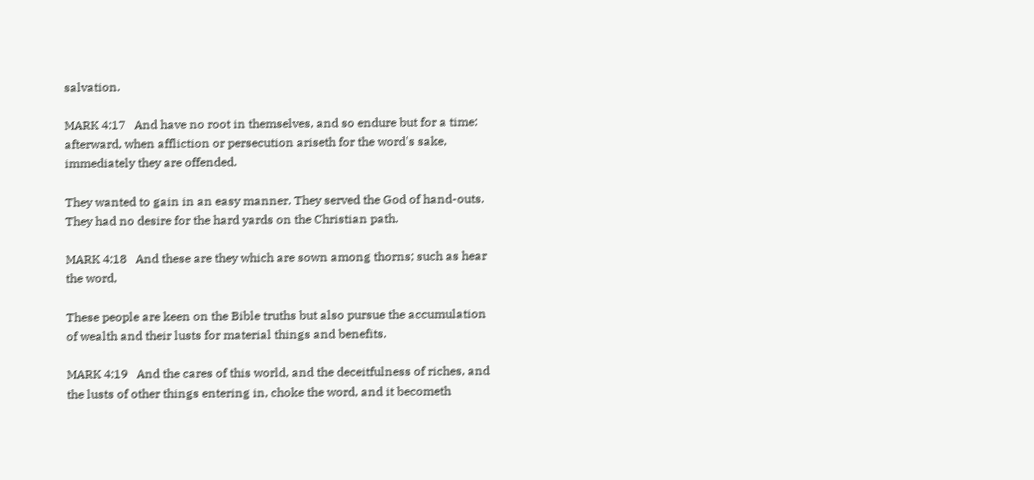salvation.

MARK 4:17   And have no root in themselves, and so endure but for a time: afterward, when affliction or persecution ariseth for the word's sake, immediately they are offended.

They wanted to gain in an easy manner. They served the God of hand-outs. They had no desire for the hard yards on the Christian path.

MARK 4:18   And these are they which are sown among thorns; such as hear the word,

These people are keen on the Bible truths but also pursue the accumulation of wealth and their lusts for material things and benefits.

MARK 4:19   And the cares of this world, and the deceitfulness of riches, and the lusts of other things entering in, choke the word, and it becometh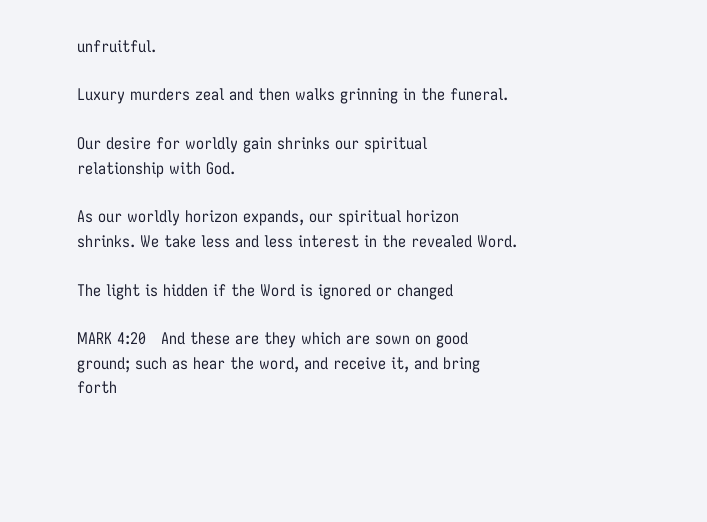unfruitful.

Luxury murders zeal and then walks grinning in the funeral.

Our desire for worldly gain shrinks our spiritual relationship with God.

As our worldly horizon expands, our spiritual horizon shrinks. We take less and less interest in the revealed Word.

The light is hidden if the Word is ignored or changed

MARK 4:20   And these are they which are sown on good ground; such as hear the word, and receive it, and bring forth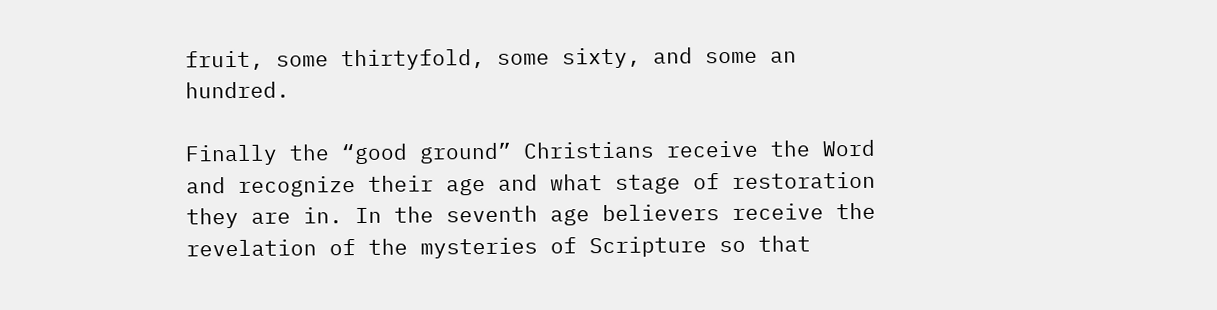fruit, some thirtyfold, some sixty, and some an hundred.

Finally the “good ground” Christians receive the Word and recognize their age and what stage of restoration they are in. In the seventh age believers receive the revelation of the mysteries of Scripture so that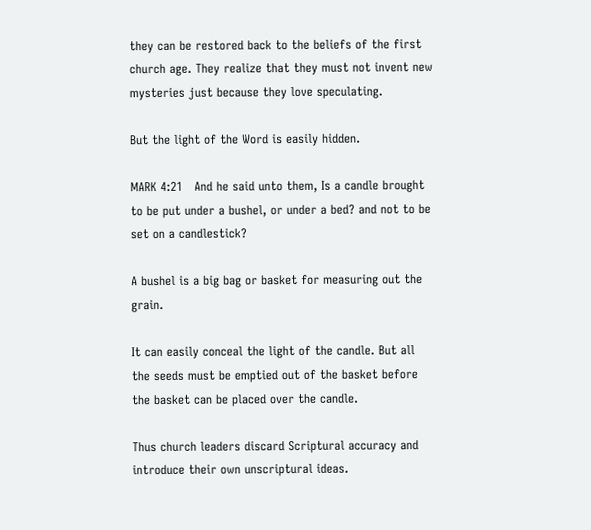they can be restored back to the beliefs of the first church age. They realize that they must not invent new mysteries just because they love speculating.

But the light of the Word is easily hidden.

MARK 4:21   And he said unto them, Is a candle brought to be put under a bushel, or under a bed? and not to be set on a candlestick?

A bushel is a big bag or basket for measuring out the grain.

It can easily conceal the light of the candle. But all the seeds must be emptied out of the basket before the basket can be placed over the candle.

Thus church leaders discard Scriptural accuracy and introduce their own unscriptural ideas.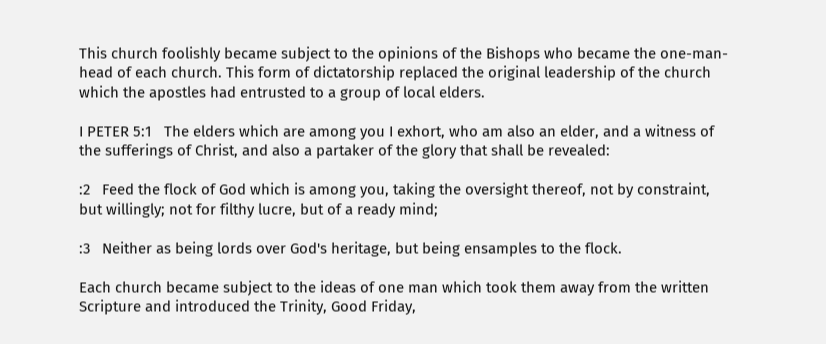This church foolishly became subject to the opinions of the Bishops who became the one-man-head of each church. This form of dictatorship replaced the original leadership of the church which the apostles had entrusted to a group of local elders.

I PETER 5:1   The elders which are among you I exhort, who am also an elder, and a witness of the sufferings of Christ, and also a partaker of the glory that shall be revealed:

:2   Feed the flock of God which is among you, taking the oversight thereof, not by constraint, but willingly; not for filthy lucre, but of a ready mind;

:3   Neither as being lords over God's heritage, but being ensamples to the flock.

Each church became subject to the ideas of one man which took them away from the written Scripture and introduced the Trinity, Good Friday,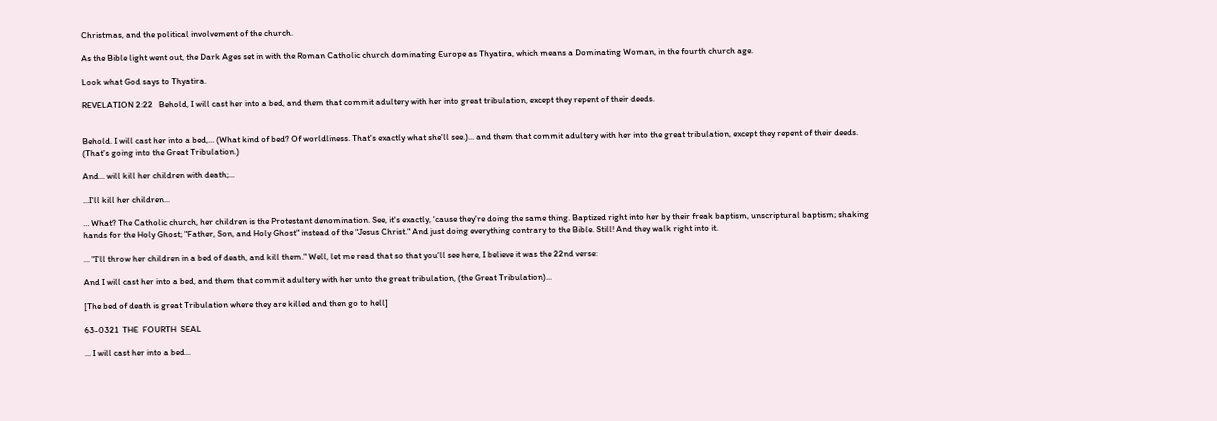Christmas, and the political involvement of the church.

As the Bible light went out, the Dark Ages set in with the Roman Catholic church dominating Europe as Thyatira, which means a Dominating Woman, in the fourth church age.

Look what God says to Thyatira.

REVELATION 2:22   Behold, I will cast her into a bed, and them that commit adultery with her into great tribulation, except they repent of their deeds.


Behold. I will cast her into a bed,... (What kind of bed? Of worldliness. That's exactly what she'll see.)... and them that commit adultery with her into the great tribulation, except they repent of their deeds. (That's going into the Great Tribulation.)

And... will kill her children with death;...

...I'll kill her children...

… What? The Catholic church, her children is the Protestant denomination. See, it's exactly, 'cause they're doing the same thing. Baptized right into her by their freak baptism, unscriptural baptism; shaking hands for the Holy Ghost; "Father, Son, and Holy Ghost" instead of the "Jesus Christ." And just doing everything contrary to the Bible. Still! And they walk right into it.

… "I'll throw her children in a bed of death, and kill them." Well, let me read that so that you'll see here, I believe it was the 22nd verse:

And I will cast her into a bed, and them that commit adultery with her unto the great tribulation, (the Great Tribulation)...

[The bed of death is great Tribulation where they are killed and then go to hell]

63-0321  THE  FOURTH  SEAL

... I will cast her into a bed...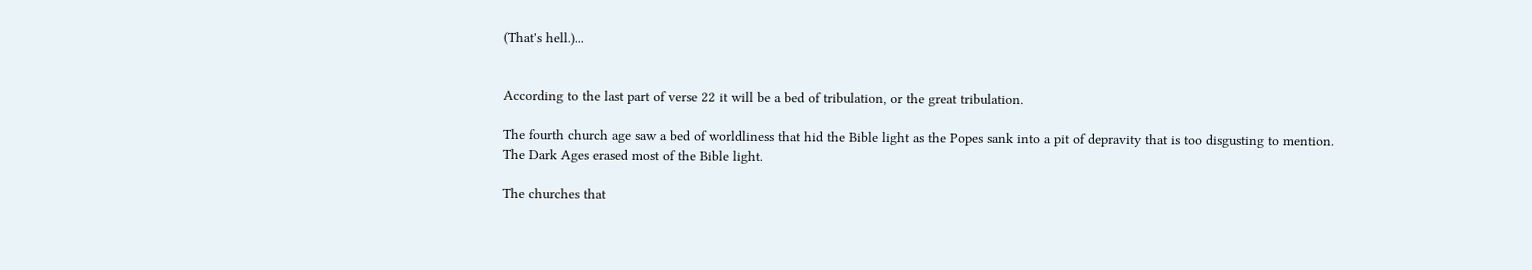(That's hell.)...


According to the last part of verse 22 it will be a bed of tribulation, or the great tribulation.

The fourth church age saw a bed of worldliness that hid the Bible light as the Popes sank into a pit of depravity that is too disgusting to mention. The Dark Ages erased most of the Bible light.

The churches that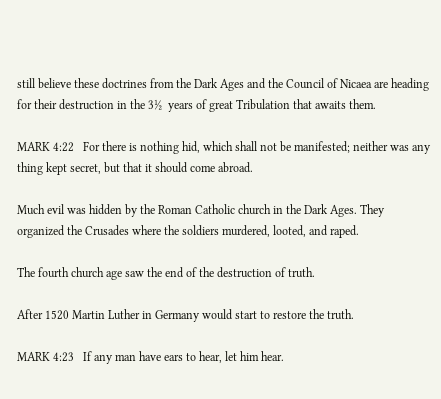still believe these doctrines from the Dark Ages and the Council of Nicaea are heading for their destruction in the 3½  years of great Tribulation that awaits them.

MARK 4:22   For there is nothing hid, which shall not be manifested; neither was any thing kept secret, but that it should come abroad.

Much evil was hidden by the Roman Catholic church in the Dark Ages. They organized the Crusades where the soldiers murdered, looted, and raped.

The fourth church age saw the end of the destruction of truth.

After 1520 Martin Luther in Germany would start to restore the truth.

MARK 4:23   If any man have ears to hear, let him hear.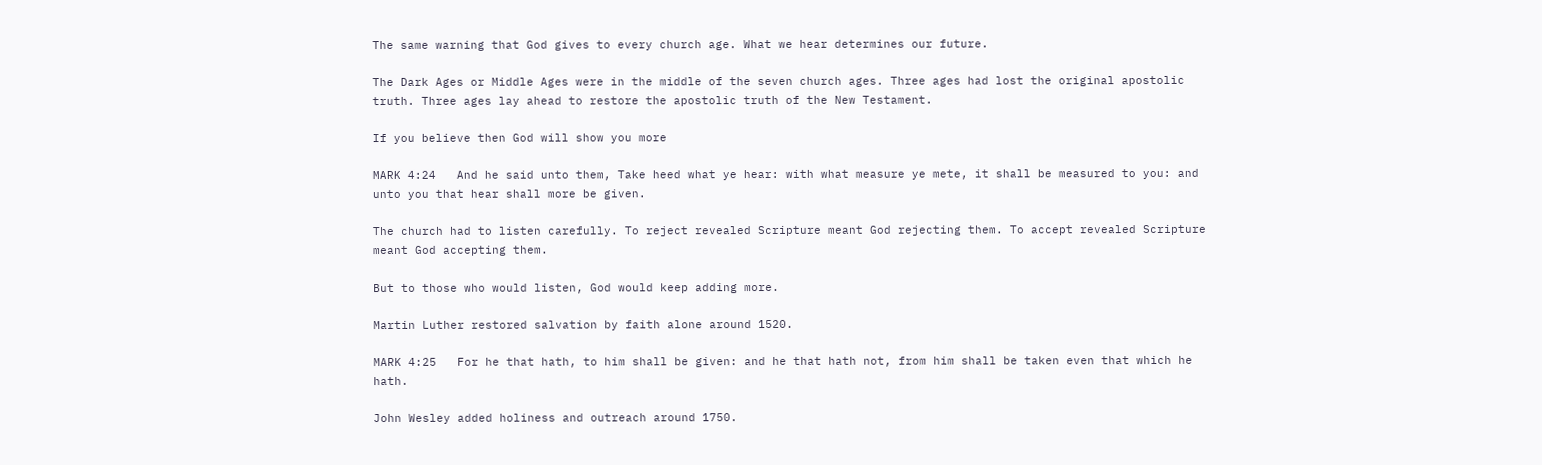The same warning that God gives to every church age. What we hear determines our future.

The Dark Ages or Middle Ages were in the middle of the seven church ages. Three ages had lost the original apostolic truth. Three ages lay ahead to restore the apostolic truth of the New Testament.

If you believe then God will show you more

MARK 4:24   And he said unto them, Take heed what ye hear: with what measure ye mete, it shall be measured to you: and unto you that hear shall more be given.

The church had to listen carefully. To reject revealed Scripture meant God rejecting them. To accept revealed Scripture meant God accepting them.

But to those who would listen, God would keep adding more.

Martin Luther restored salvation by faith alone around 1520.

MARK 4:25   For he that hath, to him shall be given: and he that hath not, from him shall be taken even that which he hath.

John Wesley added holiness and outreach around 1750.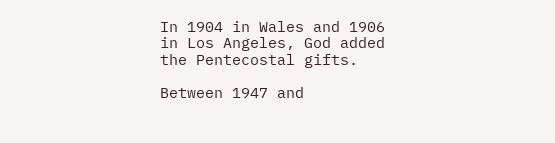In 1904 in Wales and 1906 in Los Angeles, God added the Pentecostal gifts.

Between 1947 and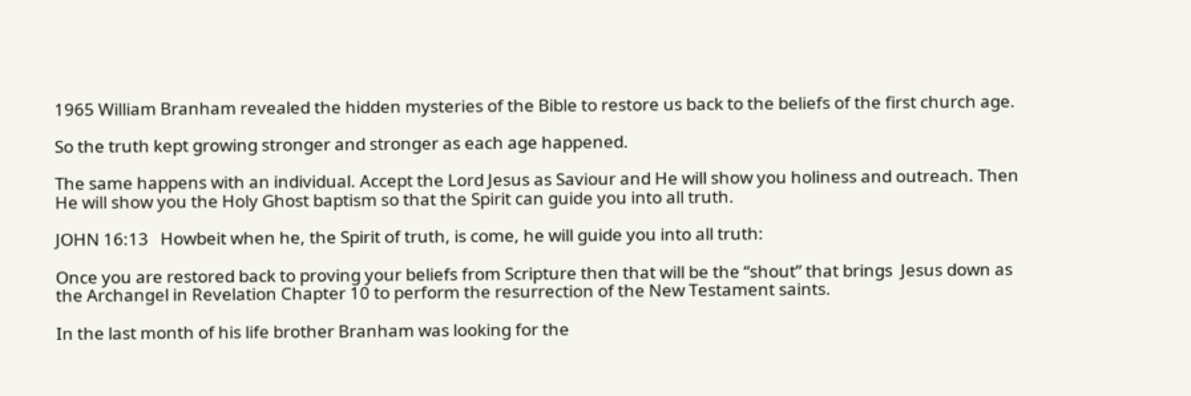1965 William Branham revealed the hidden mysteries of the Bible to restore us back to the beliefs of the first church age.

So the truth kept growing stronger and stronger as each age happened.

The same happens with an individual. Accept the Lord Jesus as Saviour and He will show you holiness and outreach. Then He will show you the Holy Ghost baptism so that the Spirit can guide you into all truth.

JOHN 16:13   Howbeit when he, the Spirit of truth, is come, he will guide you into all truth:

Once you are restored back to proving your beliefs from Scripture then that will be the “shout” that brings  Jesus down as the Archangel in Revelation Chapter 10 to perform the resurrection of the New Testament saints.

In the last month of his life brother Branham was looking for the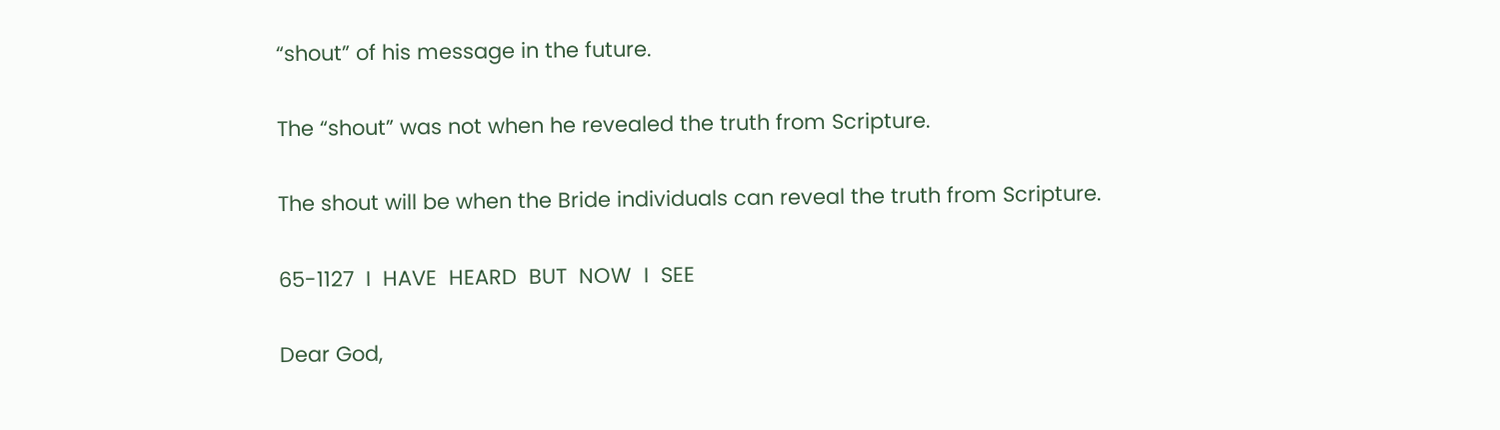“shout” of his message in the future.

The “shout” was not when he revealed the truth from Scripture.

The shout will be when the Bride individuals can reveal the truth from Scripture.

65-1127  I  HAVE  HEARD  BUT  NOW  I  SEE

Dear God,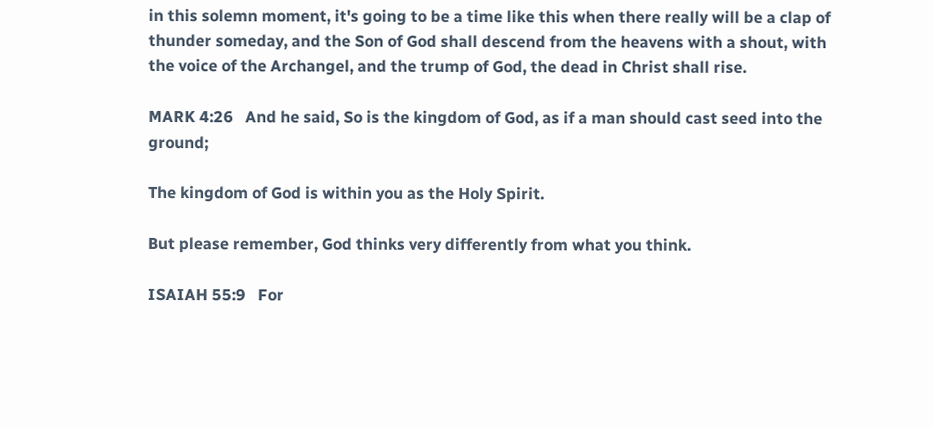in this solemn moment, it's going to be a time like this when there really will be a clap of thunder someday, and the Son of God shall descend from the heavens with a shout, with the voice of the Archangel, and the trump of God, the dead in Christ shall rise.

MARK 4:26   And he said, So is the kingdom of God, as if a man should cast seed into the ground;

The kingdom of God is within you as the Holy Spirit.

But please remember, God thinks very differently from what you think.

ISAIAH 55:9   For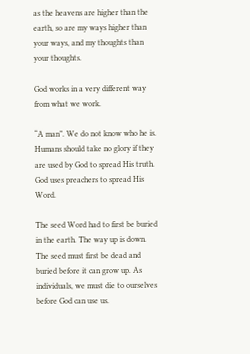as the heavens are higher than the earth, so are my ways higher than your ways, and my thoughts than your thoughts.

God works in a very different way from what we work.

“A man”. We do not know who he is. Humans should take no glory if they are used by God to spread His truth. God uses preachers to spread His Word.

The seed Word had to first be buried in the earth. The way up is down. The seed must first be dead and buried before it can grow up. As individuals, we must die to ourselves before God can use us.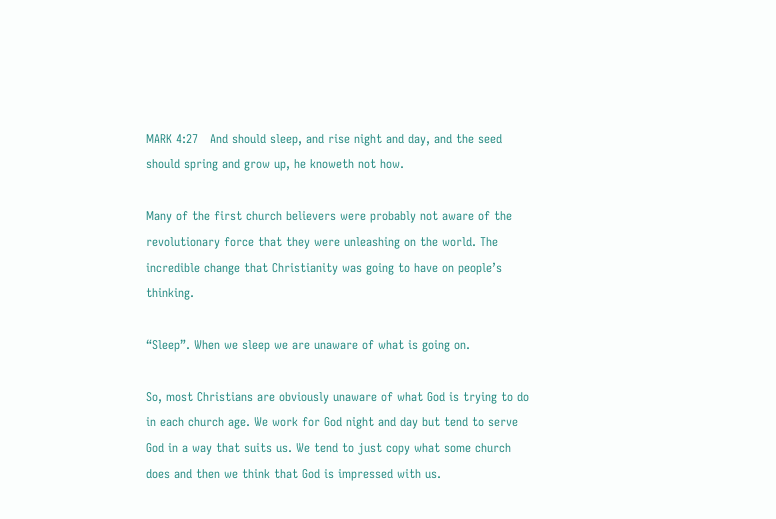MARK 4:27   And should sleep, and rise night and day, and the seed should spring and grow up, he knoweth not how.

Many of the first church believers were probably not aware of the revolutionary force that they were unleashing on the world. The incredible change that Christianity was going to have on people’s thinking.

“Sleep”. When we sleep we are unaware of what is going on.

So, most Christians are obviously unaware of what God is trying to do in each church age. We work for God night and day but tend to serve God in a way that suits us. We tend to just copy what some church does and then we think that God is impressed with us.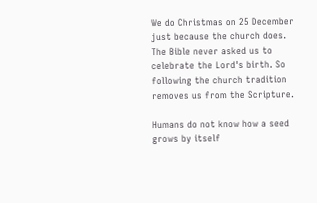We do Christmas on 25 December just because the church does. The Bible never asked us to celebrate the Lord's birth. So following the church tradition removes us from the Scripture.

Humans do not know how a seed grows by itself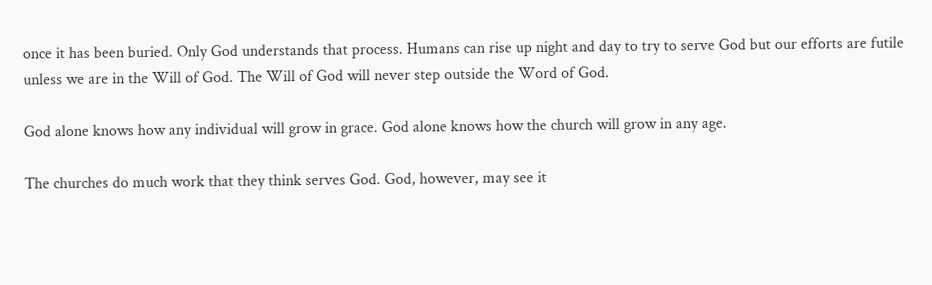once it has been buried. Only God understands that process. Humans can rise up night and day to try to serve God but our efforts are futile unless we are in the Will of God. The Will of God will never step outside the Word of God.

God alone knows how any individual will grow in grace. God alone knows how the church will grow in any age.

The churches do much work that they think serves God. God, however, may see it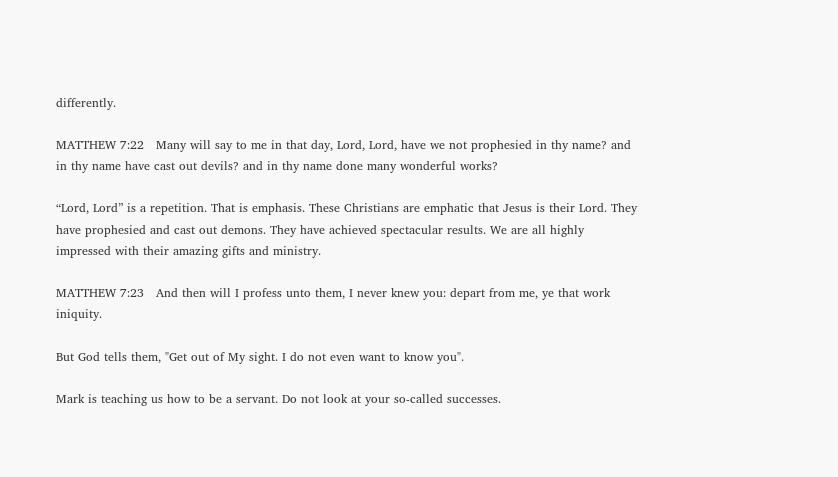differently.

MATTHEW 7:22   Many will say to me in that day, Lord, Lord, have we not prophesied in thy name? and in thy name have cast out devils? and in thy name done many wonderful works?

“Lord, Lord” is a repetition. That is emphasis. These Christians are emphatic that Jesus is their Lord. They have prophesied and cast out demons. They have achieved spectacular results. We are all highly impressed with their amazing gifts and ministry.

MATTHEW 7:23   And then will I profess unto them, I never knew you: depart from me, ye that work iniquity.

But God tells them, "Get out of My sight. I do not even want to know you".

Mark is teaching us how to be a servant. Do not look at your so-called successes.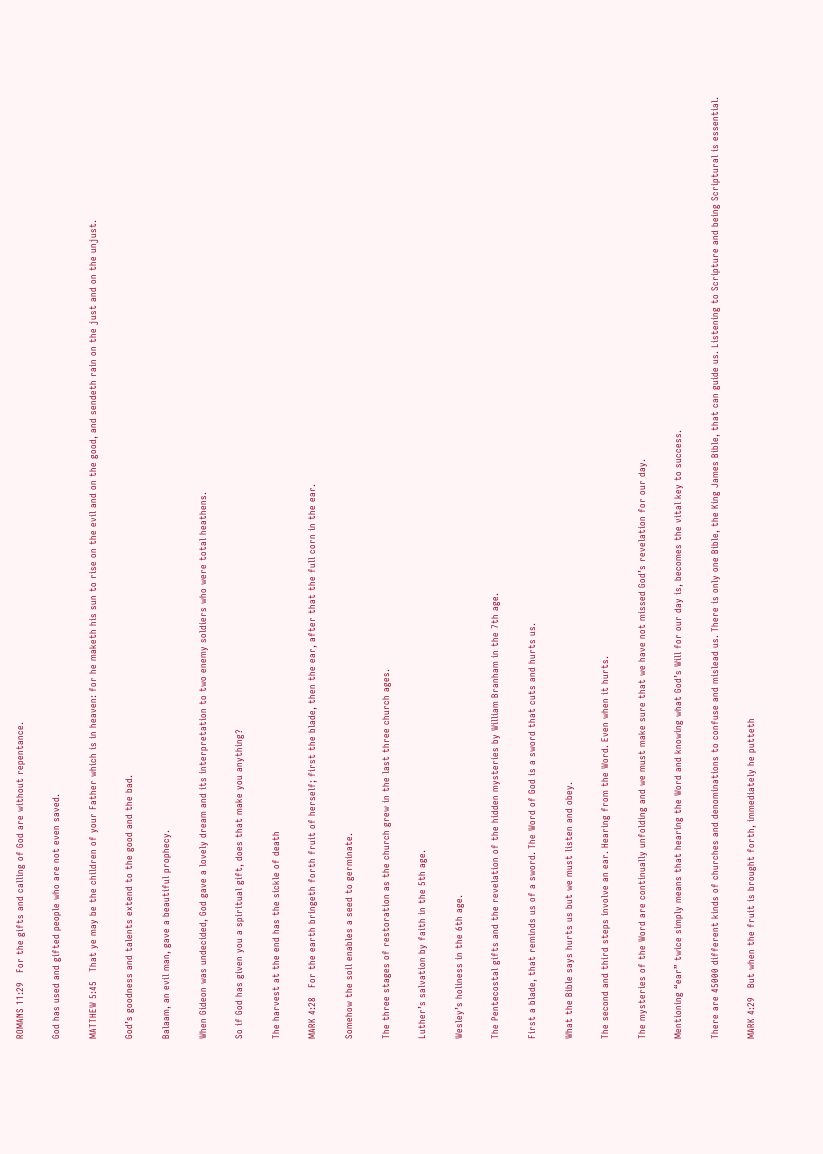ROMANS 11:29   For the gifts and calling of God are without repentance.

God has used and gifted people who are not even saved.

MATTHEW 5:45   That ye may be the children of your Father which is in heaven: for he maketh his sun to rise on the evil and on the good, and sendeth rain on the just and on the unjust.

God’s goodness and talents extend to the good and the bad.

Balaam, an evil man, gave a beautiful prophecy.

When Gideon was undecided, God gave a lovely dream and its interpretation to two enemy soldiers who were total heathens.

So if God has given you a spiritual gift, does that make you anything?

The harvest at the end has the sickle of death

MARK 4:28   For the earth bringeth forth fruit of herself; first the blade, then the ear, after that the full corn in the ear.

Somehow the soil enables a seed to germinate.

The three stages of restoration as the church grew in the last three church ages.

Luther’s salvation by faith in the 5th age.

Wesley’s holiness in the 6th age.

The Pentecostal gifts and the revelation of the hidden mysteries by William Branham in the 7th age.

First a blade, that reminds us of a sword. The Word of God is a sword that cuts and hurts us.

What the Bible says hurts us but we must listen and obey.

The second and third steps involve an ear. Hearing from the Word. Even when it hurts.

The mysteries of the Word are continually unfolding and we must make sure that we have not missed God’s revelation for our day.

Mentioning “ear” twice simply means that hearing the Word and knowing what God’s Will for our day is, becomes the vital key to success.

There are 45000 different kinds of churches and denominations to confuse and mislead us. There is only one Bible, the King James Bible, that can guide us. Listening to Scripture and being Scriptural is essential.

MARK 4:29   But when the fruit is brought forth, immediately he putteth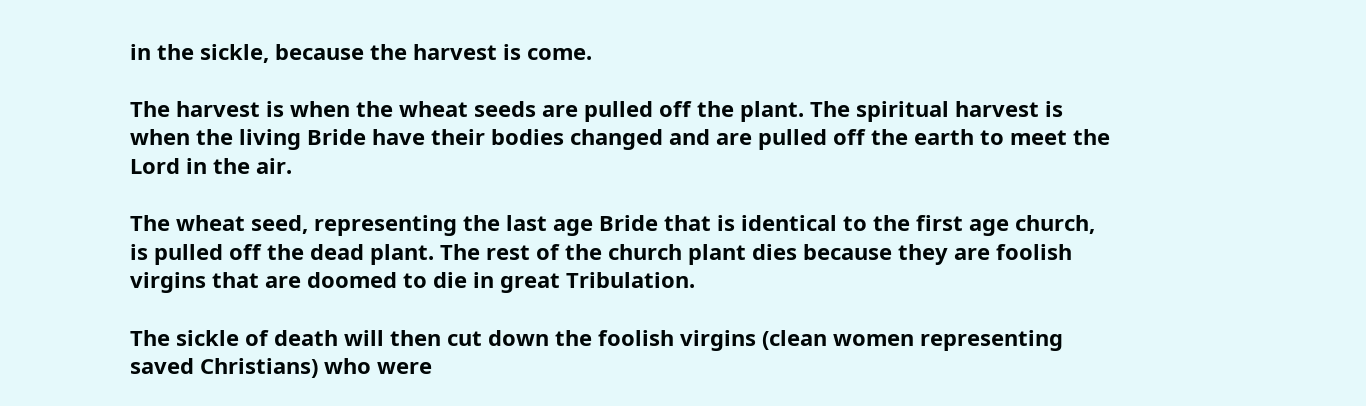in the sickle, because the harvest is come.

The harvest is when the wheat seeds are pulled off the plant. The spiritual harvest is when the living Bride have their bodies changed and are pulled off the earth to meet the Lord in the air.

The wheat seed, representing the last age Bride that is identical to the first age church, is pulled off the dead plant. The rest of the church plant dies because they are foolish virgins that are doomed to die in great Tribulation.

The sickle of death will then cut down the foolish virgins (clean women representing saved Christians) who were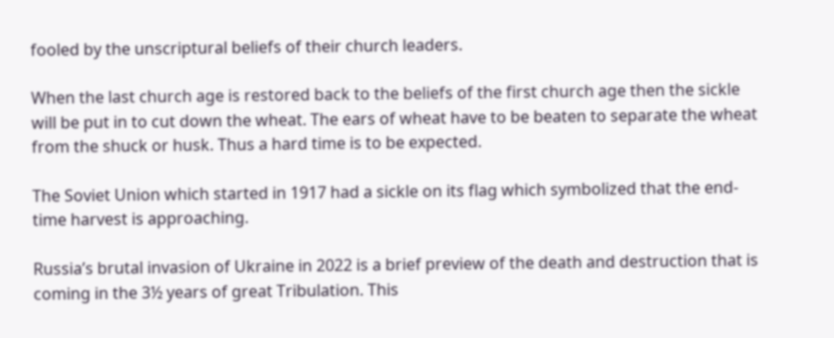fooled by the unscriptural beliefs of their church leaders.

When the last church age is restored back to the beliefs of the first church age then the sickle will be put in to cut down the wheat. The ears of wheat have to be beaten to separate the wheat from the shuck or husk. Thus a hard time is to be expected.

The Soviet Union which started in 1917 had a sickle on its flag which symbolized that the end-time harvest is approaching.

Russia’s brutal invasion of Ukraine in 2022 is a brief preview of the death and destruction that is coming in the 3½ years of great Tribulation. This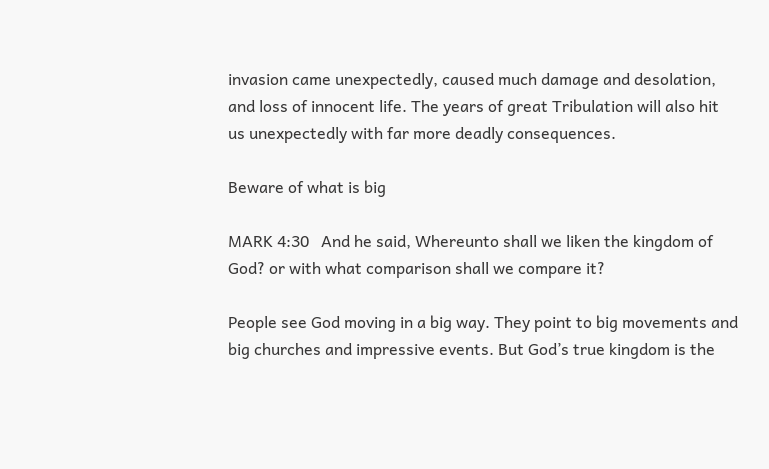invasion came unexpectedly, caused much damage and desolation, and loss of innocent life. The years of great Tribulation will also hit us unexpectedly with far more deadly consequences.

Beware of what is big

MARK 4:30   And he said, Whereunto shall we liken the kingdom of God? or with what comparison shall we compare it?

People see God moving in a big way. They point to big movements and big churches and impressive events. But God’s true kingdom is the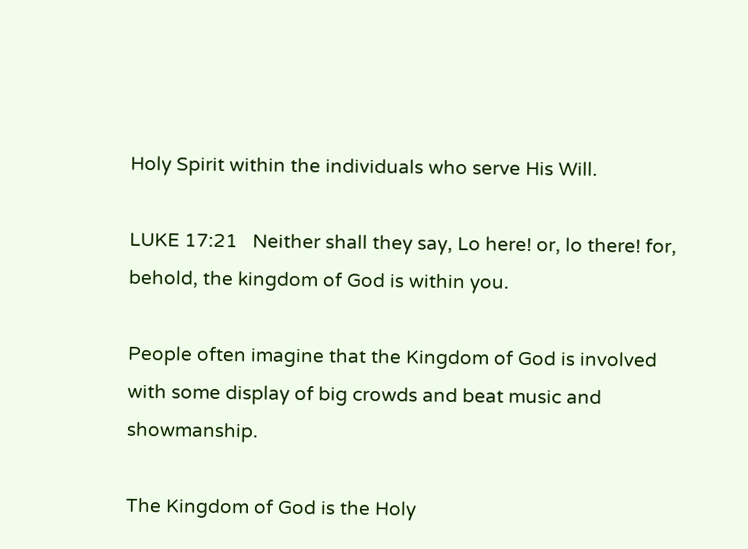Holy Spirit within the individuals who serve His Will.

LUKE 17:21   Neither shall they say, Lo here! or, lo there! for, behold, the kingdom of God is within you.

People often imagine that the Kingdom of God is involved with some display of big crowds and beat music and showmanship.

The Kingdom of God is the Holy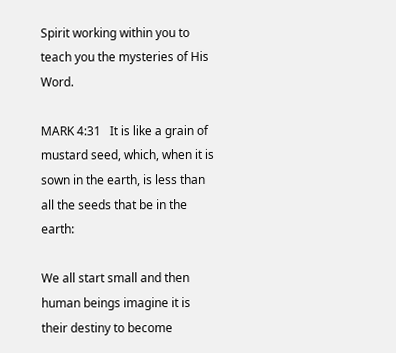Spirit working within you to teach you the mysteries of His Word.

MARK 4:31   It is like a grain of mustard seed, which, when it is sown in the earth, is less than all the seeds that be in the earth:

We all start small and then human beings imagine it is their destiny to become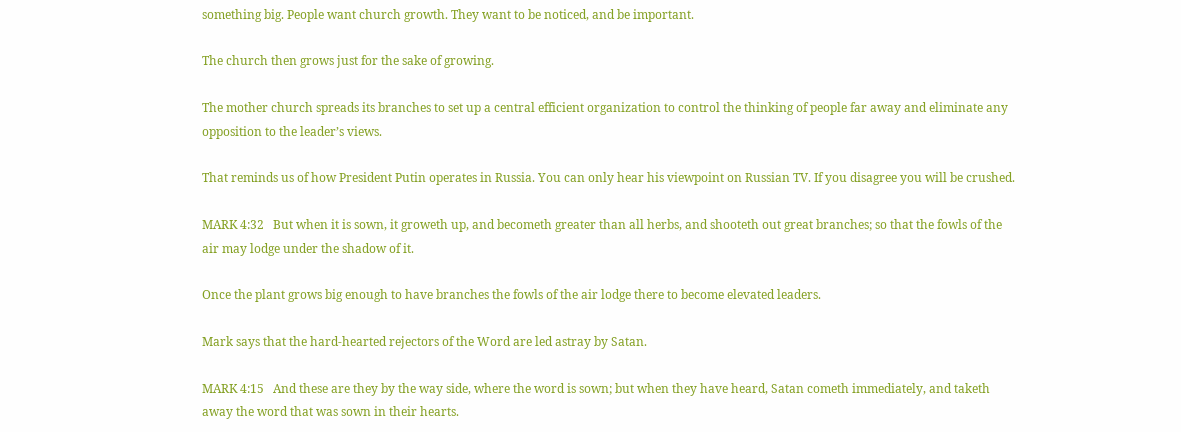something big. People want church growth. They want to be noticed, and be important.

The church then grows just for the sake of growing.

The mother church spreads its branches to set up a central efficient organization to control the thinking of people far away and eliminate any opposition to the leader’s views.

That reminds us of how President Putin operates in Russia. You can only hear his viewpoint on Russian TV. If you disagree you will be crushed.

MARK 4:32   But when it is sown, it groweth up, and becometh greater than all herbs, and shooteth out great branches; so that the fowls of the air may lodge under the shadow of it.

Once the plant grows big enough to have branches the fowls of the air lodge there to become elevated leaders.

Mark says that the hard-hearted rejectors of the Word are led astray by Satan.

MARK 4:15   And these are they by the way side, where the word is sown; but when they have heard, Satan cometh immediately, and taketh away the word that was sown in their hearts.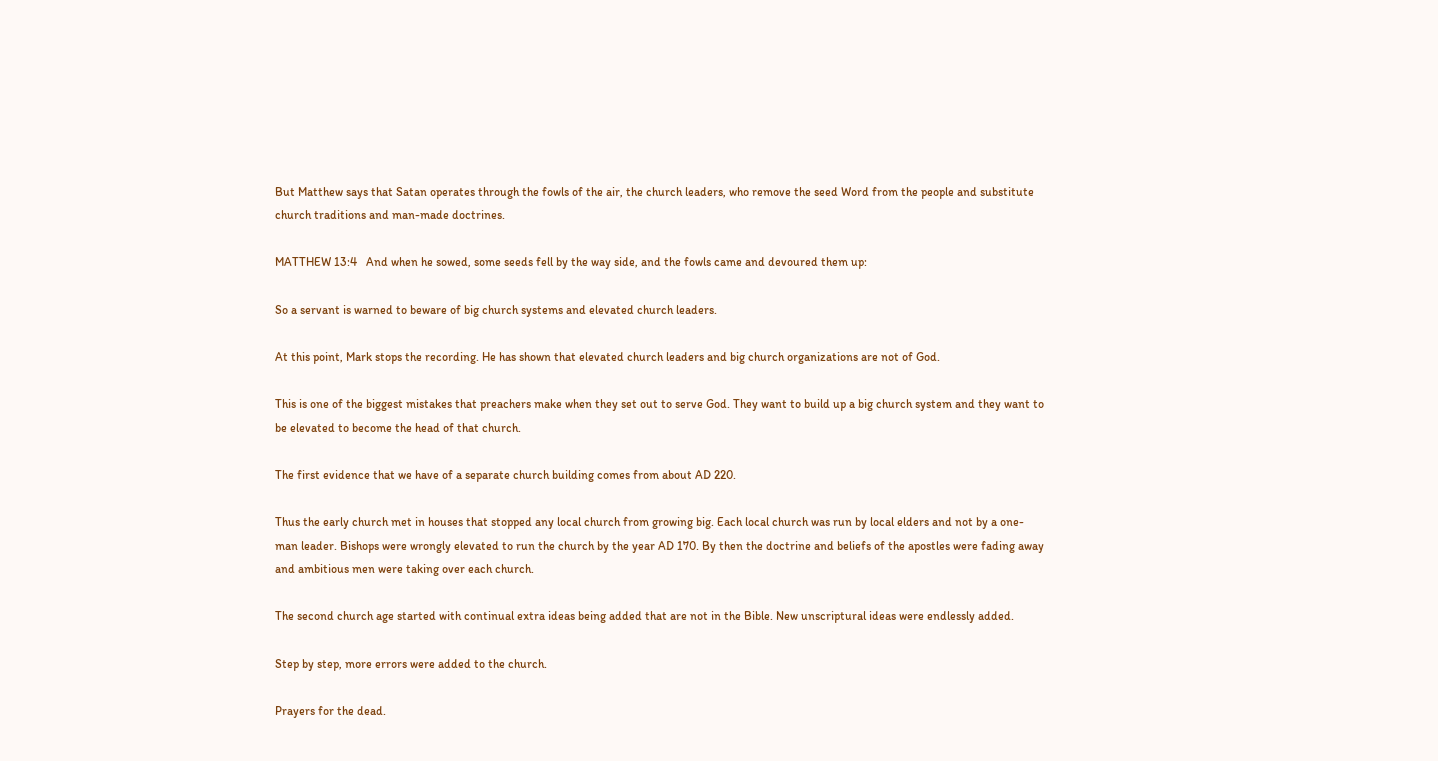But Matthew says that Satan operates through the fowls of the air, the church leaders, who remove the seed Word from the people and substitute church traditions and man-made doctrines.

MATTHEW 13:4   And when he sowed, some seeds fell by the way side, and the fowls came and devoured them up:

So a servant is warned to beware of big church systems and elevated church leaders.

At this point, Mark stops the recording. He has shown that elevated church leaders and big church organizations are not of God.

This is one of the biggest mistakes that preachers make when they set out to serve God. They want to build up a big church system and they want to be elevated to become the head of that church.

The first evidence that we have of a separate church building comes from about AD 220.

Thus the early church met in houses that stopped any local church from growing big. Each local church was run by local elders and not by a one-man leader. Bishops were wrongly elevated to run the church by the year AD 170. By then the doctrine and beliefs of the apostles were fading away and ambitious men were taking over each church.

The second church age started with continual extra ideas being added that are not in the Bible. New unscriptural ideas were endlessly added.

Step by step, more errors were added to the church.

Prayers for the dead.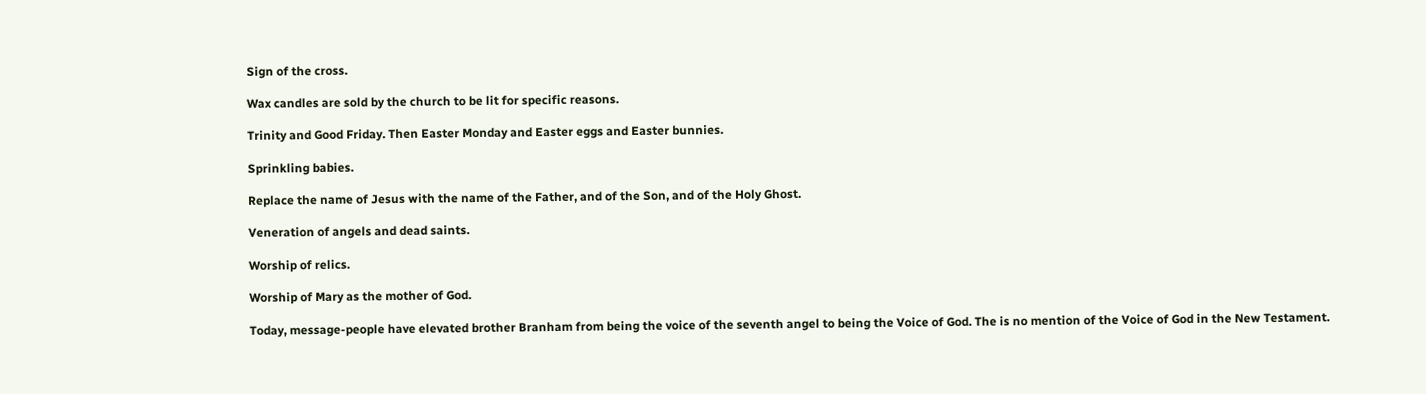Sign of the cross.

Wax candles are sold by the church to be lit for specific reasons.

Trinity and Good Friday. Then Easter Monday and Easter eggs and Easter bunnies.

Sprinkling babies.

Replace the name of Jesus with the name of the Father, and of the Son, and of the Holy Ghost.

Veneration of angels and dead saints.

Worship of relics.

Worship of Mary as the mother of God.

Today, message-people have elevated brother Branham from being the voice of the seventh angel to being the Voice of God. The is no mention of the Voice of God in the New Testament.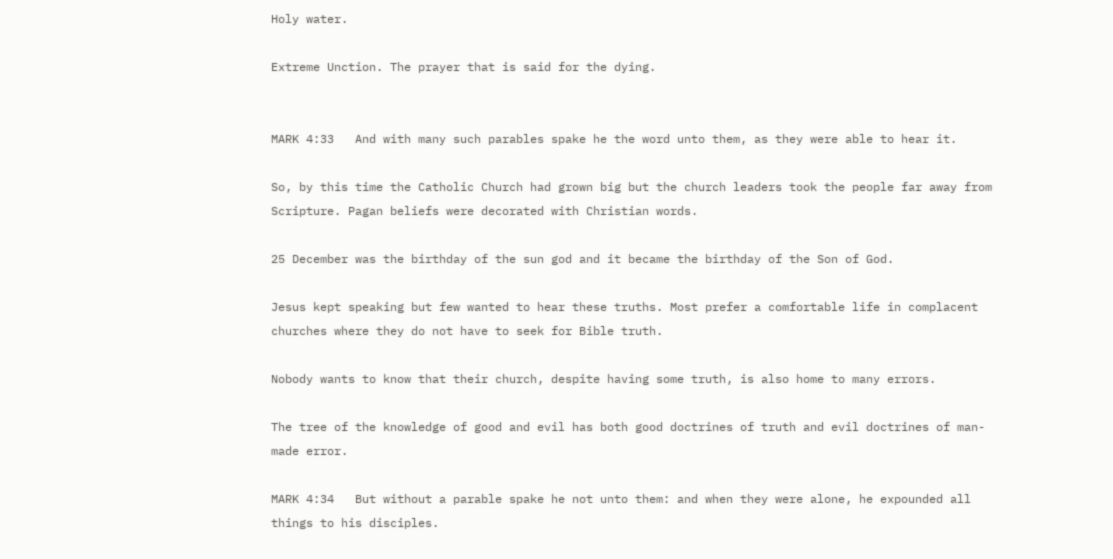Holy water.

Extreme Unction. The prayer that is said for the dying.


MARK 4:33   And with many such parables spake he the word unto them, as they were able to hear it.

So, by this time the Catholic Church had grown big but the church leaders took the people far away from Scripture. Pagan beliefs were decorated with Christian words.

25 December was the birthday of the sun god and it became the birthday of the Son of God.

Jesus kept speaking but few wanted to hear these truths. Most prefer a comfortable life in complacent churches where they do not have to seek for Bible truth.

Nobody wants to know that their church, despite having some truth, is also home to many errors.

The tree of the knowledge of good and evil has both good doctrines of truth and evil doctrines of man-made error.

MARK 4:34   But without a parable spake he not unto them: and when they were alone, he expounded all things to his disciples.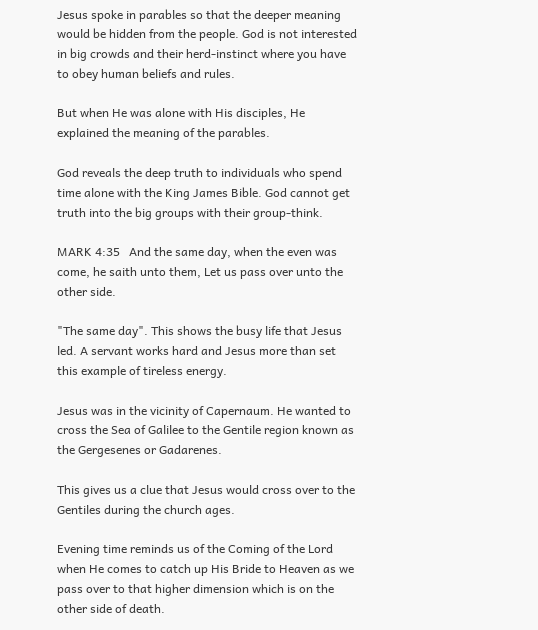Jesus spoke in parables so that the deeper meaning would be hidden from the people. God is not interested in big crowds and their herd-instinct where you have to obey human beliefs and rules.

But when He was alone with His disciples, He explained the meaning of the parables.

God reveals the deep truth to individuals who spend time alone with the King James Bible. God cannot get truth into the big groups with their group-think.

MARK 4:35   And the same day, when the even was come, he saith unto them, Let us pass over unto the other side.

"The same day". This shows the busy life that Jesus led. A servant works hard and Jesus more than set this example of tireless energy.

Jesus was in the vicinity of Capernaum. He wanted to cross the Sea of Galilee to the Gentile region known as the Gergesenes or Gadarenes.

This gives us a clue that Jesus would cross over to the Gentiles during the church ages.

Evening time reminds us of the Coming of the Lord when He comes to catch up His Bride to Heaven as we pass over to that higher dimension which is on the other side of death.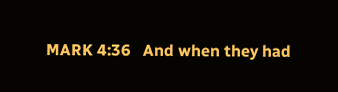MARK 4:36   And when they had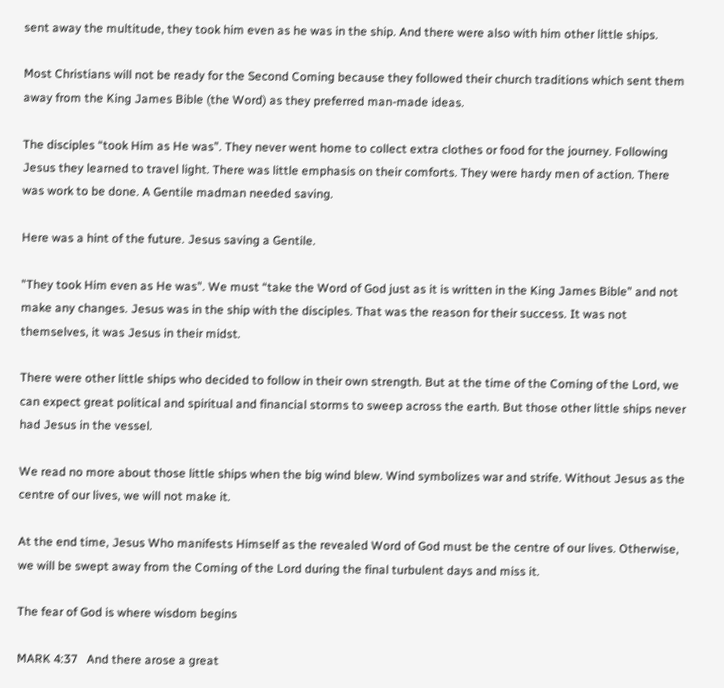sent away the multitude, they took him even as he was in the ship. And there were also with him other little ships.

Most Christians will not be ready for the Second Coming because they followed their church traditions which sent them away from the King James Bible (the Word) as they preferred man-made ideas.

The disciples “took Him as He was”. They never went home to collect extra clothes or food for the journey. Following Jesus they learned to travel light. There was little emphasis on their comforts. They were hardy men of action. There was work to be done. A Gentile madman needed saving.

Here was a hint of the future. Jesus saving a Gentile.

"They took Him even as He was". We must “take the Word of God just as it is written in the King James Bible” and not make any changes. Jesus was in the ship with the disciples. That was the reason for their success. It was not themselves, it was Jesus in their midst.

There were other little ships who decided to follow in their own strength. But at the time of the Coming of the Lord, we can expect great political and spiritual and financial storms to sweep across the earth. But those other little ships never had Jesus in the vessel.

We read no more about those little ships when the big wind blew. Wind symbolizes war and strife. Without Jesus as the centre of our lives, we will not make it.

At the end time, Jesus Who manifests Himself as the revealed Word of God must be the centre of our lives. Otherwise, we will be swept away from the Coming of the Lord during the final turbulent days and miss it.

The fear of God is where wisdom begins

MARK 4:37   And there arose a great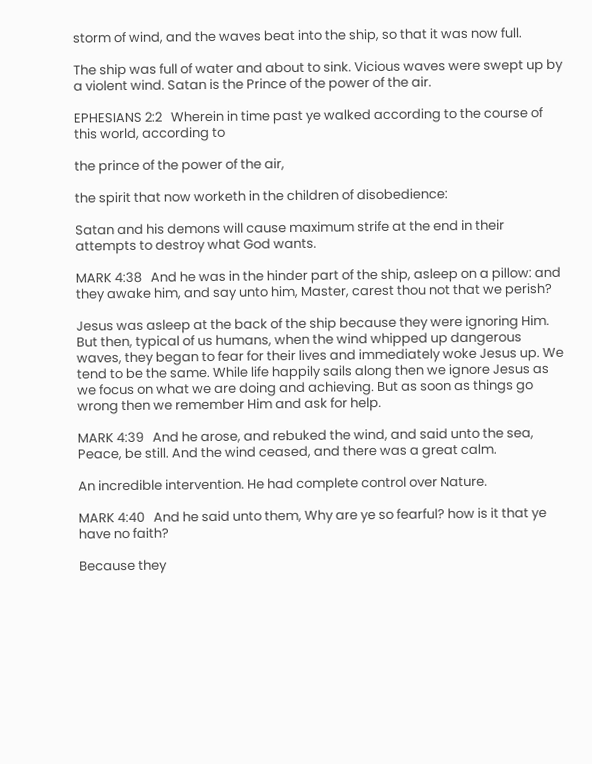storm of wind, and the waves beat into the ship, so that it was now full.

The ship was full of water and about to sink. Vicious waves were swept up by a violent wind. Satan is the Prince of the power of the air.

EPHESIANS 2:2   Wherein in time past ye walked according to the course of this world, according to

the prince of the power of the air,

the spirit that now worketh in the children of disobedience:

Satan and his demons will cause maximum strife at the end in their attempts to destroy what God wants.

MARK 4:38   And he was in the hinder part of the ship, asleep on a pillow: and they awake him, and say unto him, Master, carest thou not that we perish?

Jesus was asleep at the back of the ship because they were ignoring Him. But then, typical of us humans, when the wind whipped up dangerous waves, they began to fear for their lives and immediately woke Jesus up. We tend to be the same. While life happily sails along then we ignore Jesus as we focus on what we are doing and achieving. But as soon as things go wrong then we remember Him and ask for help.

MARK 4:39   And he arose, and rebuked the wind, and said unto the sea, Peace, be still. And the wind ceased, and there was a great calm.

An incredible intervention. He had complete control over Nature.

MARK 4:40   And he said unto them, Why are ye so fearful? how is it that ye have no faith?

Because they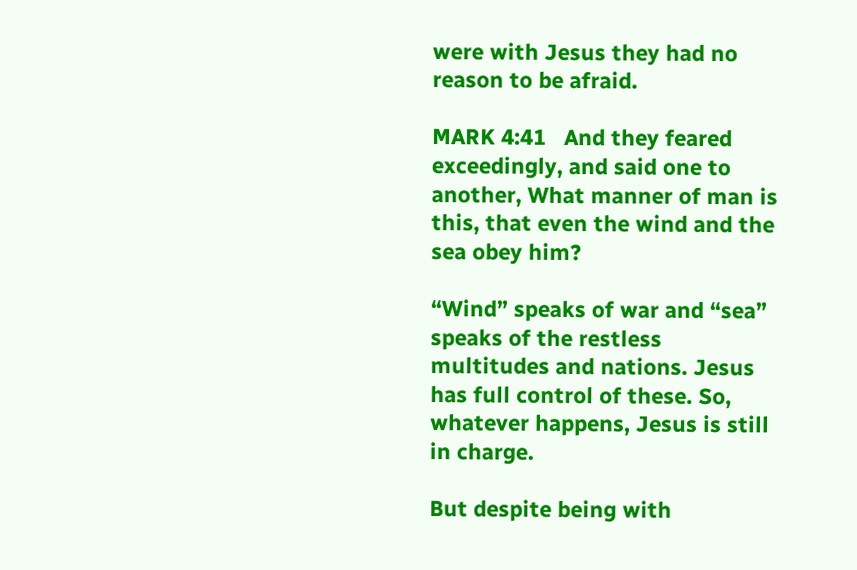were with Jesus they had no reason to be afraid.

MARK 4:41   And they feared exceedingly, and said one to another, What manner of man is this, that even the wind and the sea obey him?

“Wind” speaks of war and “sea” speaks of the restless multitudes and nations. Jesus has full control of these. So, whatever happens, Jesus is still in charge.

But despite being with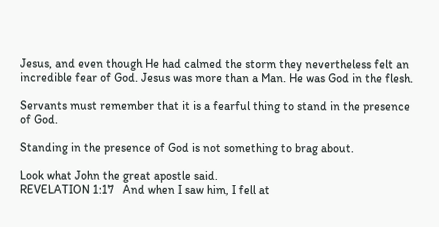Jesus, and even though He had calmed the storm they nevertheless felt an incredible fear of God. Jesus was more than a Man. He was God in the flesh.

Servants must remember that it is a fearful thing to stand in the presence of God.

Standing in the presence of God is not something to brag about.

Look what John the great apostle said.
REVELATION 1:17   And when I saw him, I fell at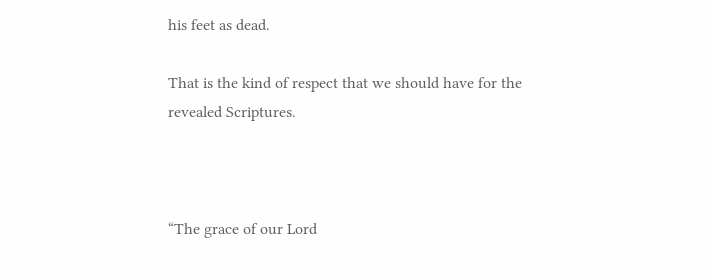his feet as dead.

That is the kind of respect that we should have for the revealed Scriptures.



“The grace of our Lord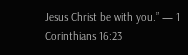Jesus Christ be with you.” — 1 Corinthians 16:23